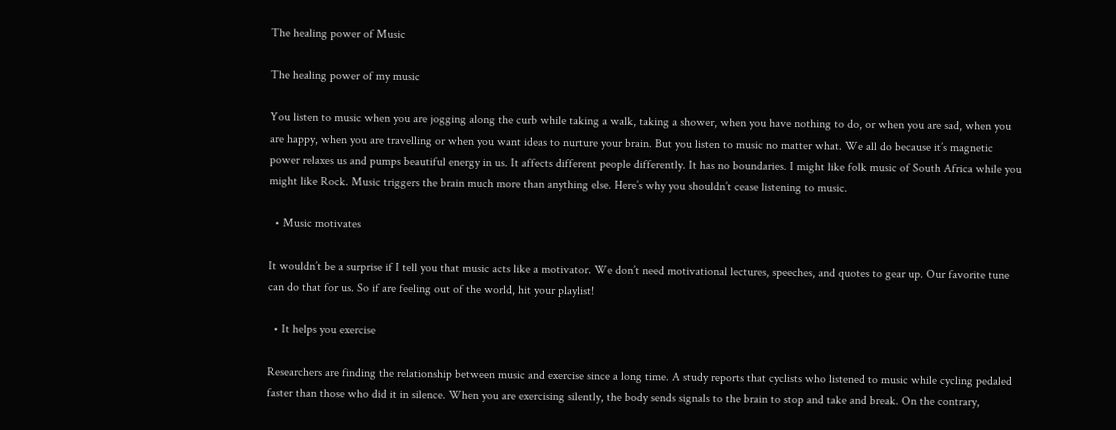The healing power of Music

The healing power of my music

You listen to music when you are jogging along the curb while taking a walk, taking a shower, when you have nothing to do, or when you are sad, when you are happy, when you are travelling or when you want ideas to nurture your brain. But you listen to music no matter what. We all do because it’s magnetic power relaxes us and pumps beautiful energy in us. It affects different people differently. It has no boundaries. I might like folk music of South Africa while you might like Rock. Music triggers the brain much more than anything else. Here’s why you shouldn’t cease listening to music.

  • Music motivates

It wouldn’t be a surprise if I tell you that music acts like a motivator. We don’t need motivational lectures, speeches, and quotes to gear up. Our favorite tune can do that for us. So if are feeling out of the world, hit your playlist!

  • It helps you exercise

Researchers are finding the relationship between music and exercise since a long time. A study reports that cyclists who listened to music while cycling pedaled faster than those who did it in silence. When you are exercising silently, the body sends signals to the brain to stop and take and break. On the contrary,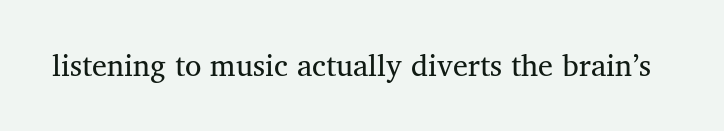listening to music actually diverts the brain’s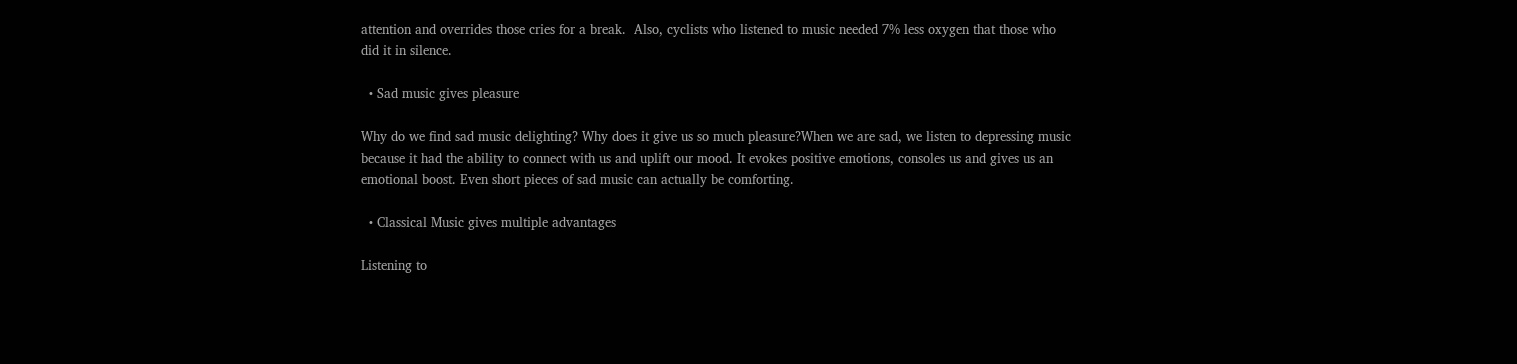attention and overrides those cries for a break.  Also, cyclists who listened to music needed 7% less oxygen that those who did it in silence.

  • Sad music gives pleasure

Why do we find sad music delighting? Why does it give us so much pleasure?When we are sad, we listen to depressing music because it had the ability to connect with us and uplift our mood. It evokes positive emotions, consoles us and gives us an emotional boost. Even short pieces of sad music can actually be comforting.

  • Classical Music gives multiple advantages

Listening to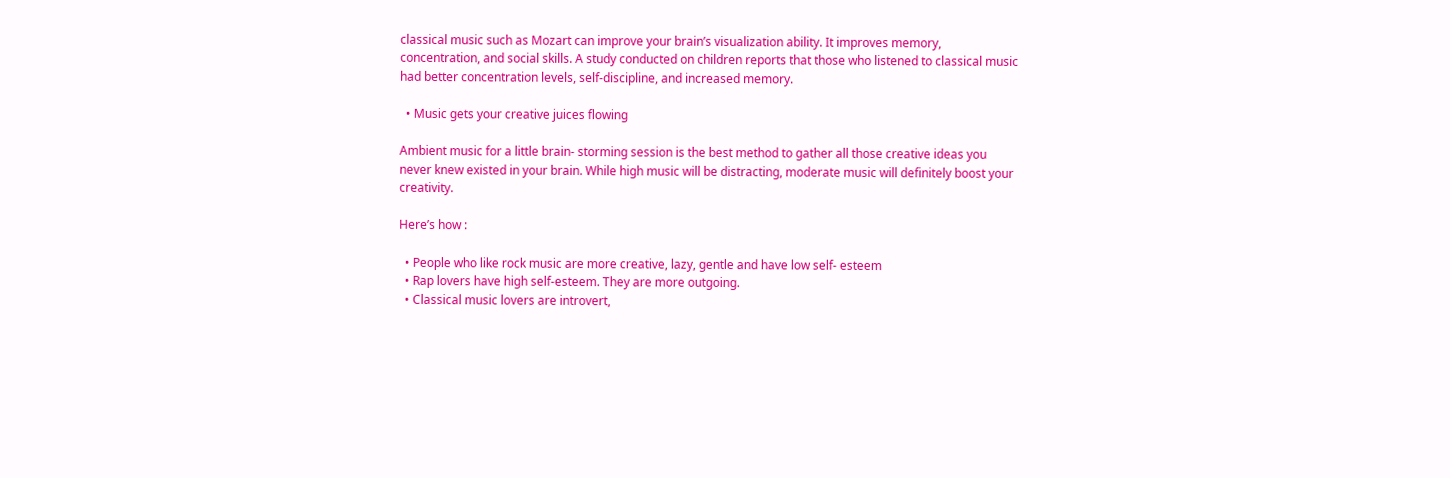classical music such as Mozart can improve your brain’s visualization ability. It improves memory, concentration, and social skills. A study conducted on children reports that those who listened to classical music had better concentration levels, self-discipline, and increased memory.

  • Music gets your creative juices flowing

Ambient music for a little brain- storming session is the best method to gather all those creative ideas you never knew existed in your brain. While high music will be distracting, moderate music will definitely boost your creativity.

Here’s how :

  • People who like rock music are more creative, lazy, gentle and have low self- esteem
  • Rap lovers have high self-esteem. They are more outgoing.
  • Classical music lovers are introvert,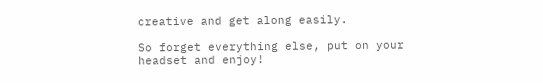creative and get along easily.

So forget everything else, put on your headset and enjoy!